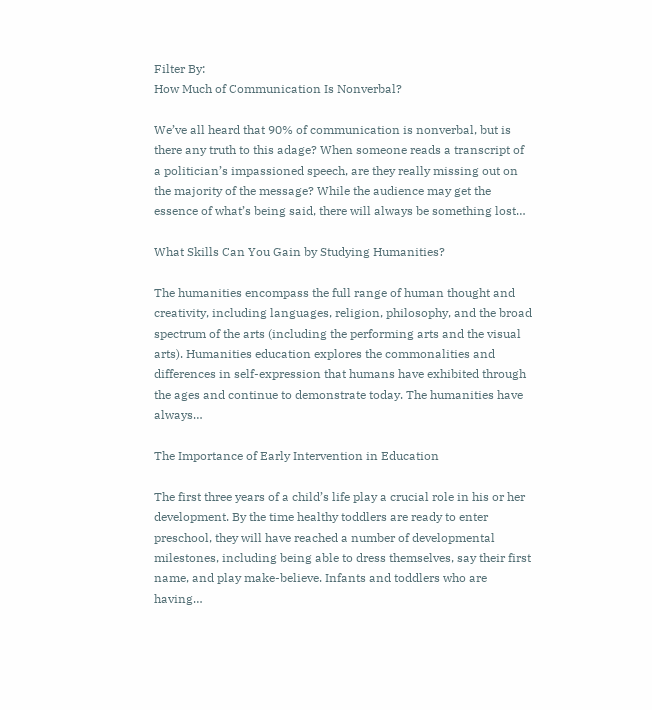Filter By:
How Much of Communication Is Nonverbal?

We’ve all heard that 90% of communication is nonverbal, but is there any truth to this adage? When someone reads a transcript of a politician’s impassioned speech, are they really missing out on the majority of the message? While the audience may get the essence of what’s being said, there will always be something lost…

What Skills Can You Gain by Studying Humanities?

The humanities encompass the full range of human thought and creativity, including languages, religion, philosophy, and the broad spectrum of the arts (including the performing arts and the visual arts). Humanities education explores the commonalities and differences in self-expression that humans have exhibited through the ages and continue to demonstrate today. The humanities have always…

The Importance of Early Intervention in Education

The first three years of a child’s life play a crucial role in his or her development. By the time healthy toddlers are ready to enter preschool, they will have reached a number of developmental milestones, including being able to dress themselves, say their first name, and play make-believe. Infants and toddlers who are having…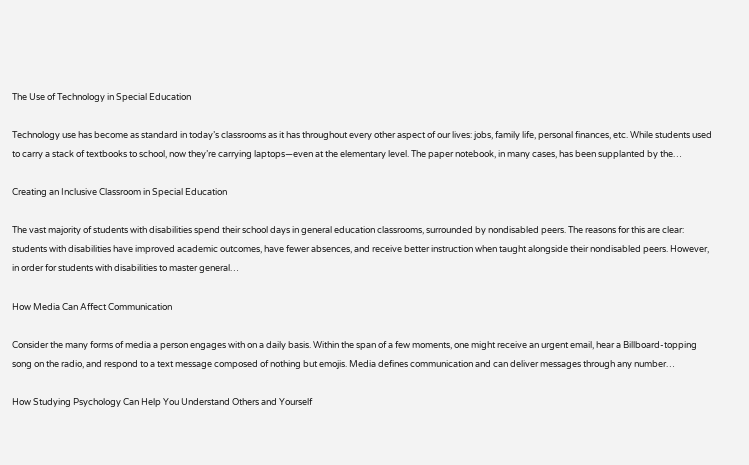The Use of Technology in Special Education

Technology use has become as standard in today’s classrooms as it has throughout every other aspect of our lives: jobs, family life, personal finances, etc. While students used to carry a stack of textbooks to school, now they’re carrying laptops—even at the elementary level. The paper notebook, in many cases, has been supplanted by the…

Creating an Inclusive Classroom in Special Education

The vast majority of students with disabilities spend their school days in general education classrooms, surrounded by nondisabled peers. The reasons for this are clear: students with disabilities have improved academic outcomes, have fewer absences, and receive better instruction when taught alongside their nondisabled peers. However, in order for students with disabilities to master general…

How Media Can Affect Communication

Consider the many forms of media a person engages with on a daily basis. Within the span of a few moments, one might receive an urgent email, hear a Billboard-topping song on the radio, and respond to a text message composed of nothing but emojis. Media defines communication and can deliver messages through any number…

How Studying Psychology Can Help You Understand Others and Yourself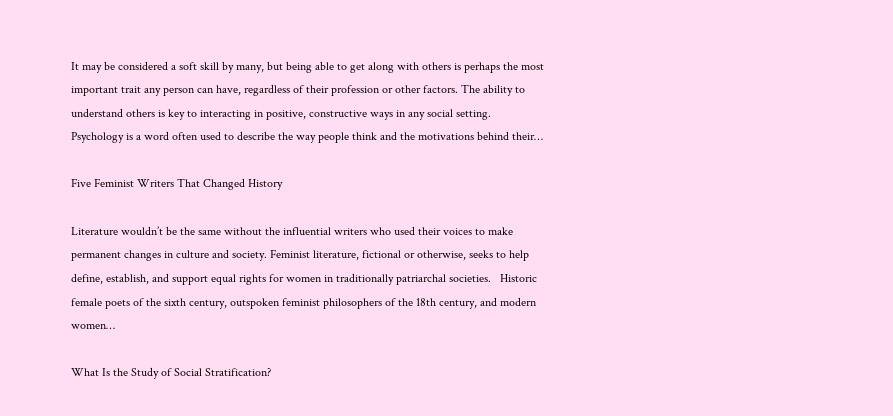It may be considered a soft skill by many, but being able to get along with others is perhaps the most important trait any person can have, regardless of their profession or other factors. The ability to understand others is key to interacting in positive, constructive ways in any social setting.   Psychology is a word often used to describe the way people think and the motivations behind their…

Five Feminist Writers That Changed History

Literature wouldn’t be the same without the influential writers who used their voices to make permanent changes in culture and society. Feminist literature, fictional or otherwise, seeks to help define, establish, and support equal rights for women in traditionally patriarchal societies.   Historic female poets of the sixth century, outspoken feminist philosophers of the 18th century, and modern women…

What Is the Study of Social Stratification?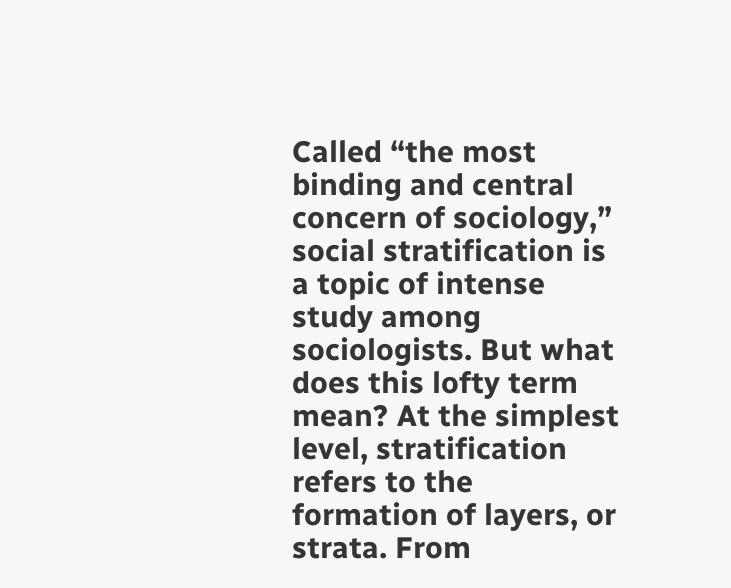Called “the most binding and central concern of sociology,” social stratification is a topic of intense study among sociologists. But what does this lofty term mean? At the simplest level, stratification refers to the formation of layers, or strata. From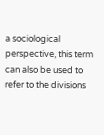a sociological perspective, this term can also be used to refer to the divisions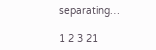separating…

1 2 3 21